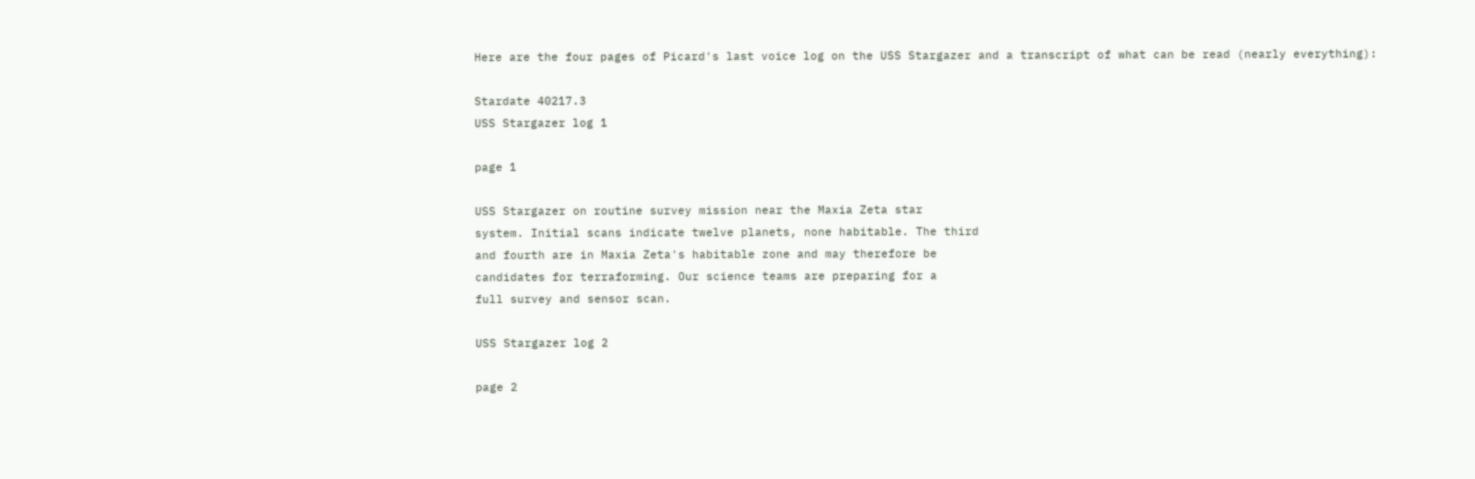Here are the four pages of Picard's last voice log on the USS Stargazer and a transcript of what can be read (nearly everything):

Stardate 40217.3
USS Stargazer log 1

page 1

USS Stargazer on routine survey mission near the Maxia Zeta star
system. Initial scans indicate twelve planets, none habitable. The third
and fourth are in Maxia Zeta's habitable zone and may therefore be
candidates for terraforming. Our science teams are preparing for a
full survey and sensor scan.

USS Stargazer log 2

page 2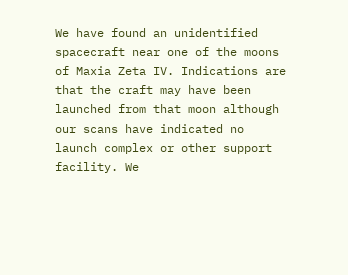We have found an unidentified spacecraft near one of the moons
of Maxia Zeta IV. Indications are that the craft may have been
launched from that moon although our scans have indicated no
launch complex or other support facility. We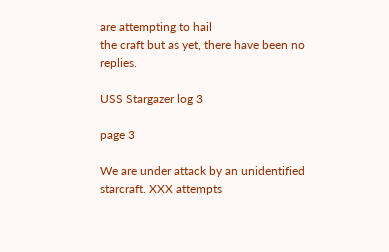are attempting to hail
the craft but as yet, there have been no replies.

USS Stargazer log 3

page 3

We are under attack by an unidentified starcraft. XXX attempts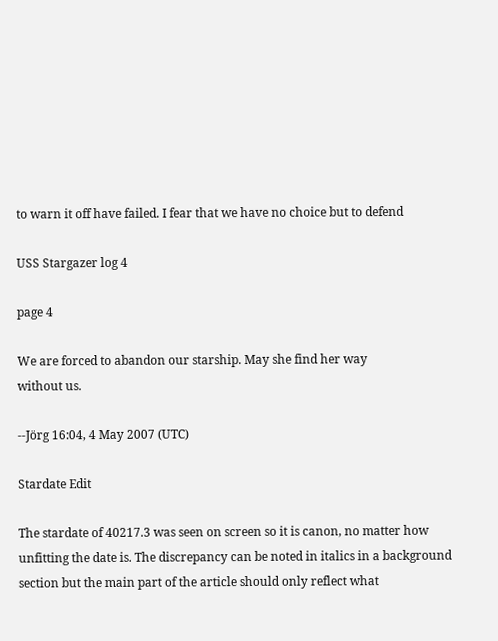to warn it off have failed. I fear that we have no choice but to defend

USS Stargazer log 4

page 4

We are forced to abandon our starship. May she find her way
without us.

--Jörg 16:04, 4 May 2007 (UTC)

Stardate Edit

The stardate of 40217.3 was seen on screen so it is canon, no matter how unfitting the date is. The discrepancy can be noted in italics in a background section but the main part of the article should only reflect what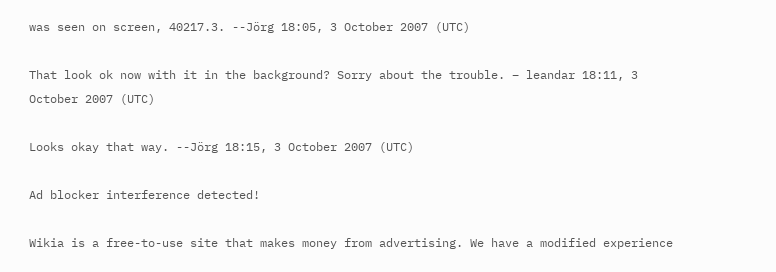was seen on screen, 40217.3. --Jörg 18:05, 3 October 2007 (UTC)

That look ok now with it in the background? Sorry about the trouble. – leandar 18:11, 3 October 2007 (UTC)

Looks okay that way. --Jörg 18:15, 3 October 2007 (UTC)

Ad blocker interference detected!

Wikia is a free-to-use site that makes money from advertising. We have a modified experience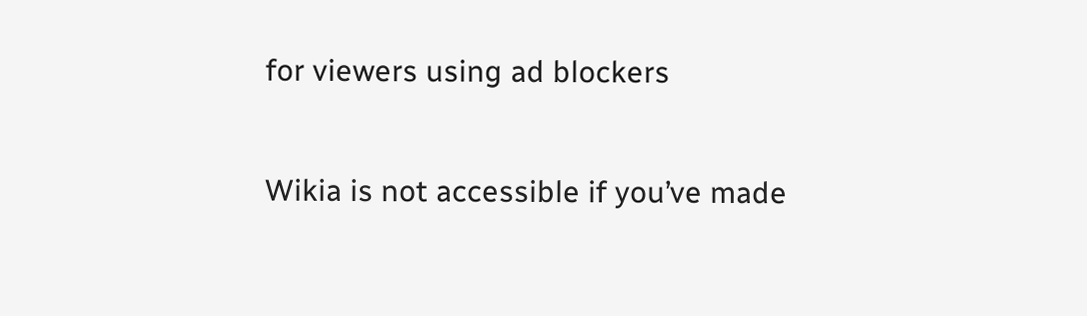for viewers using ad blockers

Wikia is not accessible if you’ve made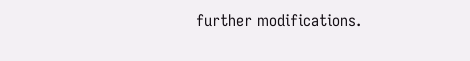further modifications.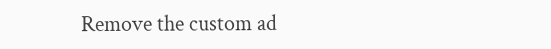Remove the custom ad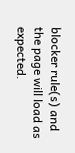blocker rule(s) and the page will load as expected.